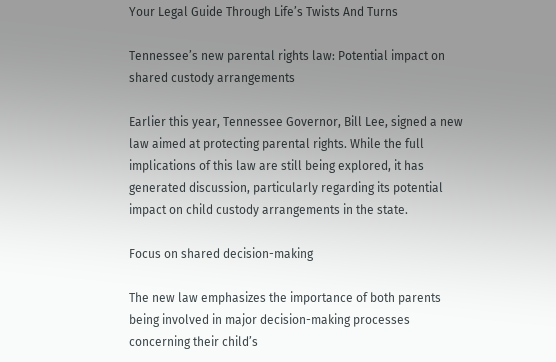Your Legal Guide Through Life’s Twists And Turns

Tennessee’s new parental rights law: Potential impact on shared custody arrangements

Earlier this year, Tennessee Governor, Bill Lee, signed a new law aimed at protecting parental rights. While the full implications of this law are still being explored, it has generated discussion, particularly regarding its potential impact on child custody arrangements in the state.

Focus on shared decision-making

The new law emphasizes the importance of both parents being involved in major decision-making processes concerning their child’s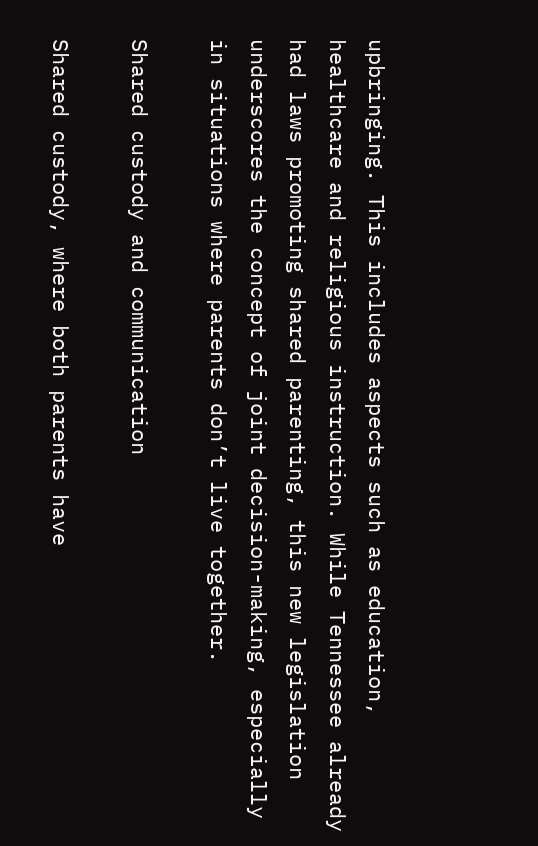upbringing. This includes aspects such as education, healthcare and religious instruction. While Tennessee already had laws promoting shared parenting, this new legislation underscores the concept of joint decision-making, especially in situations where parents don’t live together.

Shared custody and communication

Shared custody, where both parents have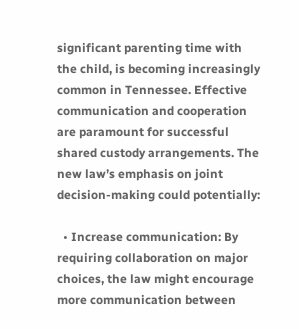significant parenting time with the child, is becoming increasingly common in Tennessee. Effective communication and cooperation are paramount for successful shared custody arrangements. The new law’s emphasis on joint decision-making could potentially:

  • Increase communication: By requiring collaboration on major choices, the law might encourage more communication between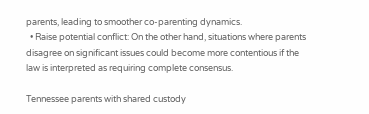parents, leading to smoother co-parenting dynamics.
  • Raise potential conflict: On the other hand, situations where parents disagree on significant issues could become more contentious if the law is interpreted as requiring complete consensus.

Tennessee parents with shared custody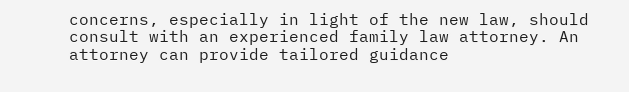concerns, especially in light of the new law, should consult with an experienced family law attorney. An attorney can provide tailored guidance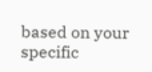based on your specific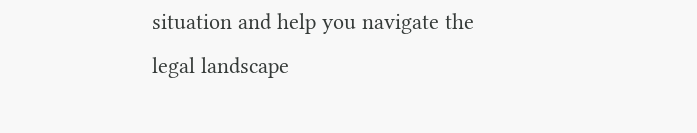situation and help you navigate the legal landscape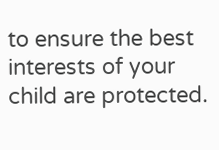to ensure the best interests of your child are protected.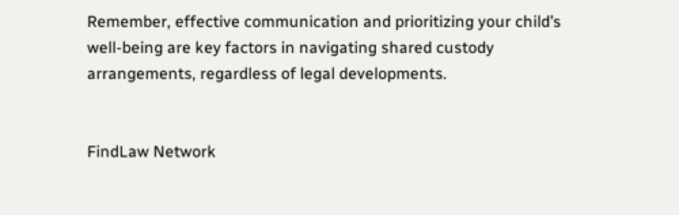Remember, effective communication and prioritizing your child’s well-being are key factors in navigating shared custody arrangements, regardless of legal developments.


FindLaw Network